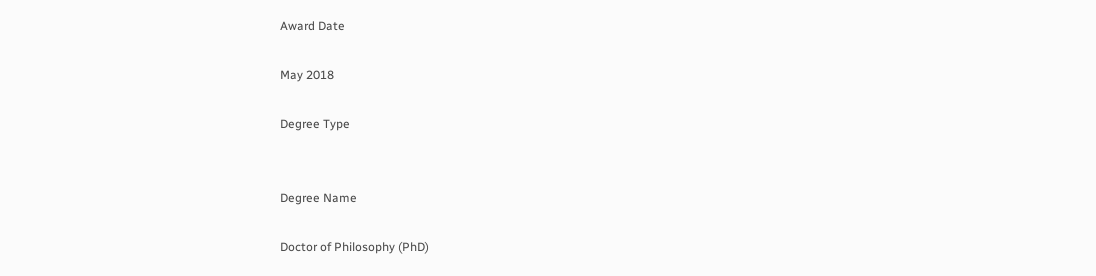Award Date

May 2018

Degree Type


Degree Name

Doctor of Philosophy (PhD)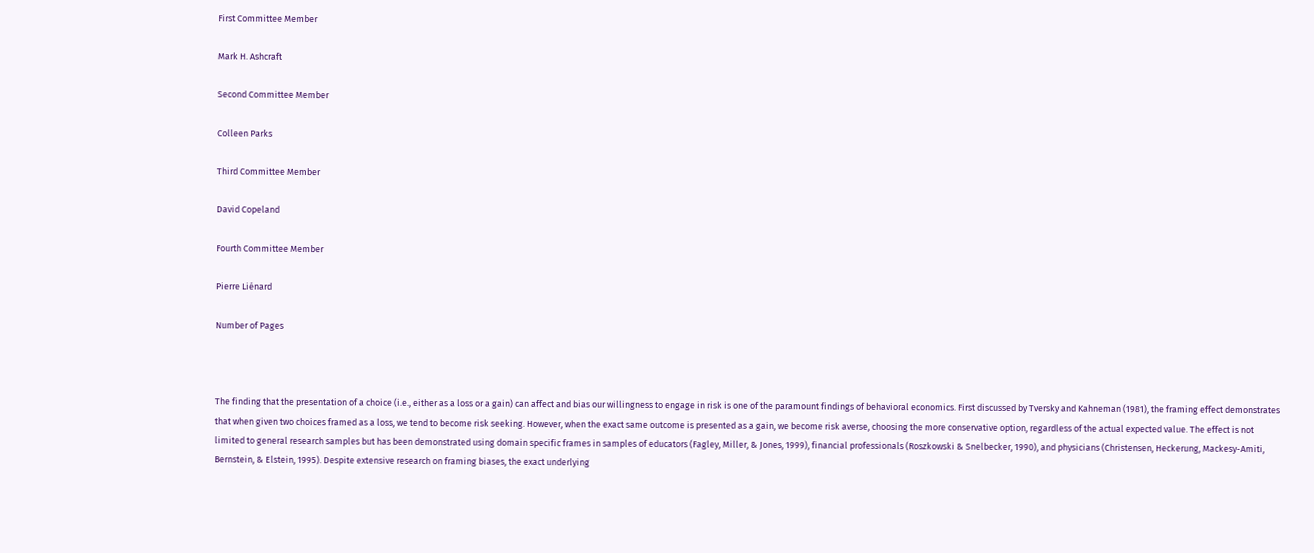First Committee Member

Mark H. Ashcraft

Second Committee Member

Colleen Parks

Third Committee Member

David Copeland

Fourth Committee Member

Pierre Liénard

Number of Pages



The finding that the presentation of a choice (i.e., either as a loss or a gain) can affect and bias our willingness to engage in risk is one of the paramount findings of behavioral economics. First discussed by Tversky and Kahneman (1981), the framing effect demonstrates that when given two choices framed as a loss, we tend to become risk seeking. However, when the exact same outcome is presented as a gain, we become risk averse, choosing the more conservative option, regardless of the actual expected value. The effect is not limited to general research samples but has been demonstrated using domain specific frames in samples of educators (Fagley, Miller, & Jones, 1999), financial professionals (Roszkowski & Snelbecker, 1990), and physicians (Christensen, Heckerung, Mackesy-Amiti, Bernstein, & Elstein, 1995). Despite extensive research on framing biases, the exact underlying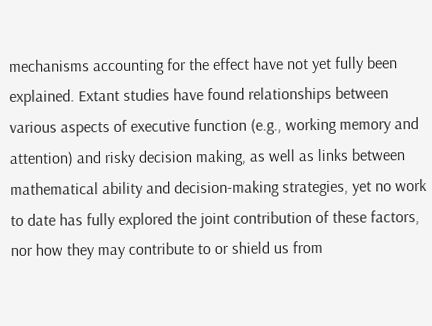mechanisms accounting for the effect have not yet fully been explained. Extant studies have found relationships between various aspects of executive function (e.g., working memory and attention) and risky decision making, as well as links between mathematical ability and decision-making strategies, yet no work to date has fully explored the joint contribution of these factors, nor how they may contribute to or shield us from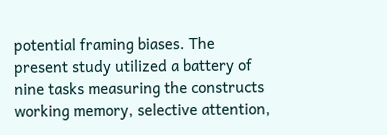potential framing biases. The present study utilized a battery of nine tasks measuring the constructs working memory, selective attention,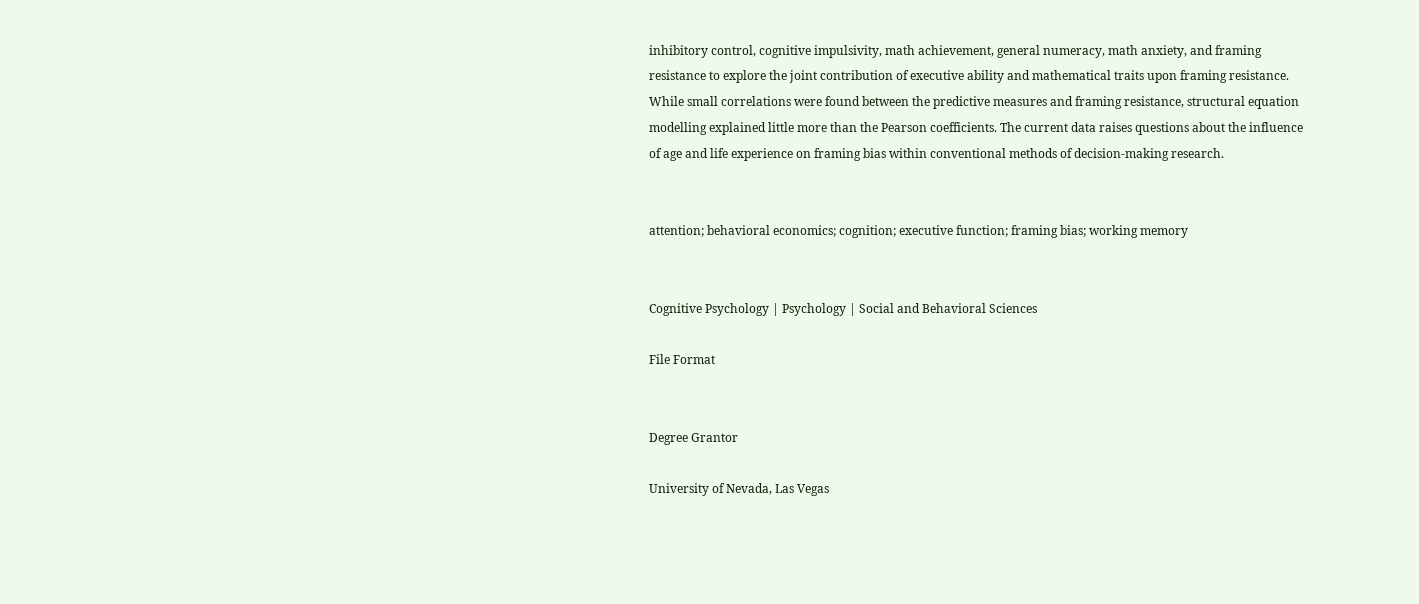inhibitory control, cognitive impulsivity, math achievement, general numeracy, math anxiety, and framing resistance to explore the joint contribution of executive ability and mathematical traits upon framing resistance. While small correlations were found between the predictive measures and framing resistance, structural equation modelling explained little more than the Pearson coefficients. The current data raises questions about the influence of age and life experience on framing bias within conventional methods of decision-making research.


attention; behavioral economics; cognition; executive function; framing bias; working memory


Cognitive Psychology | Psychology | Social and Behavioral Sciences

File Format


Degree Grantor

University of Nevada, Las Vegas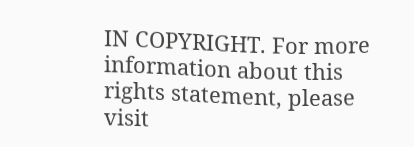IN COPYRIGHT. For more information about this rights statement, please visit